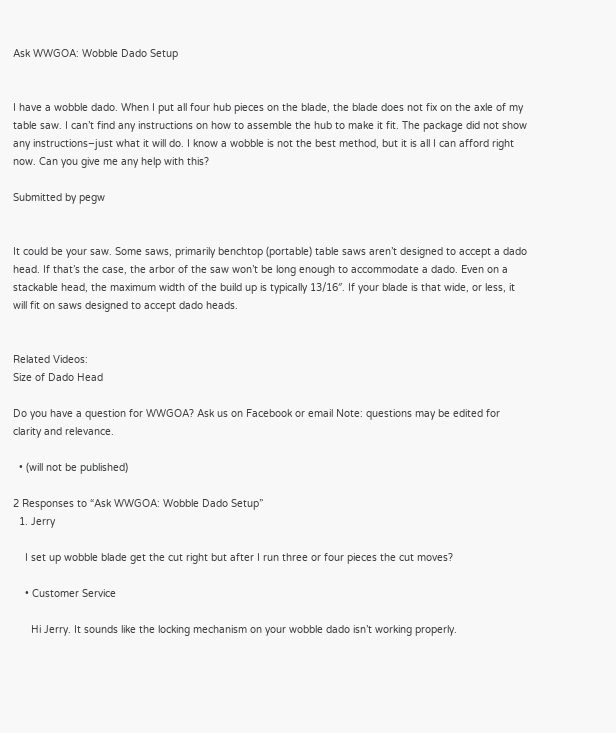Ask WWGOA: Wobble Dado Setup


I have a wobble dado. When I put all four hub pieces on the blade, the blade does not fix on the axle of my table saw. I can’t find any instructions on how to assemble the hub to make it fit. The package did not show any instructions–just what it will do. I know a wobble is not the best method, but it is all I can afford right now. Can you give me any help with this?

Submitted by pegw


It could be your saw. Some saws, primarily benchtop (portable) table saws aren’t designed to accept a dado head. If that’s the case, the arbor of the saw won’t be long enough to accommodate a dado. Even on a stackable head, the maximum width of the build up is typically 13/16″. If your blade is that wide, or less, it will fit on saws designed to accept dado heads.


Related Videos:
Size of Dado Head

Do you have a question for WWGOA? Ask us on Facebook or email Note: questions may be edited for clarity and relevance.

  • (will not be published)

2 Responses to “Ask WWGOA: Wobble Dado Setup”
  1. Jerry

    I set up wobble blade get the cut right but after I run three or four pieces the cut moves?

    • Customer Service

      Hi Jerry. It sounds like the locking mechanism on your wobble dado isn’t working properly.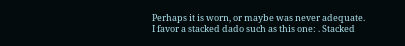Perhaps it is worn, or maybe was never adequate. I favor a stacked dado such as this one: . Stacked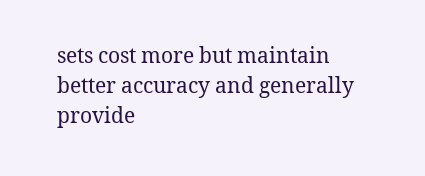sets cost more but maintain better accuracy and generally provide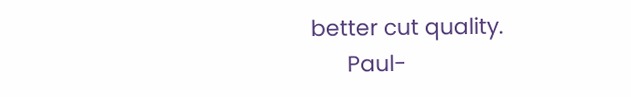better cut quality.
      Paul-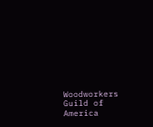Woodworkers Guild of America